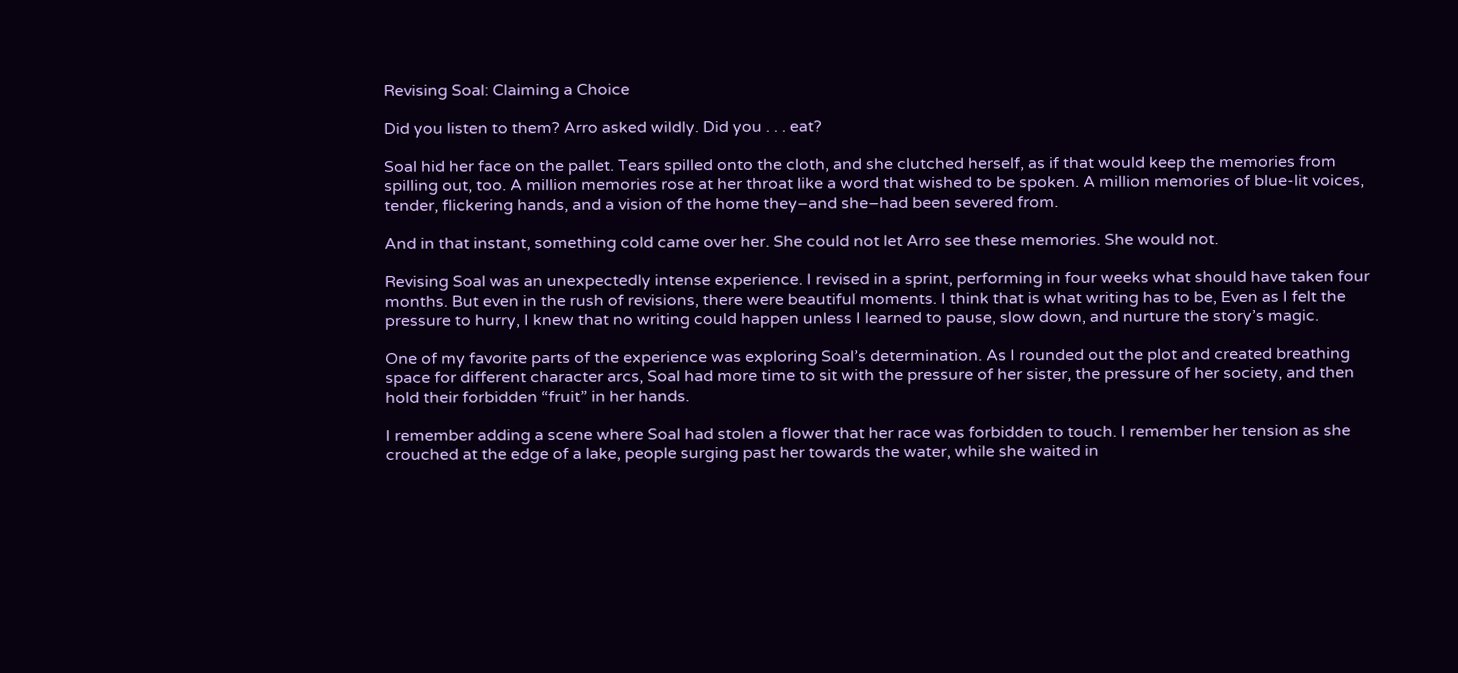Revising Soal: Claiming a Choice

Did you listen to them? Arro asked wildly. Did you . . . eat?

Soal hid her face on the pallet. Tears spilled onto the cloth, and she clutched herself, as if that would keep the memories from spilling out, too. A million memories rose at her throat like a word that wished to be spoken. A million memories of blue-lit voices, tender, flickering hands, and a vision of the home they–and she–had been severed from.

And in that instant, something cold came over her. She could not let Arro see these memories. She would not.

Revising Soal was an unexpectedly intense experience. I revised in a sprint, performing in four weeks what should have taken four months. But even in the rush of revisions, there were beautiful moments. I think that is what writing has to be, Even as I felt the pressure to hurry, I knew that no writing could happen unless I learned to pause, slow down, and nurture the story’s magic.

One of my favorite parts of the experience was exploring Soal’s determination. As I rounded out the plot and created breathing space for different character arcs, Soal had more time to sit with the pressure of her sister, the pressure of her society, and then hold their forbidden “fruit” in her hands.

I remember adding a scene where Soal had stolen a flower that her race was forbidden to touch. I remember her tension as she crouched at the edge of a lake, people surging past her towards the water, while she waited in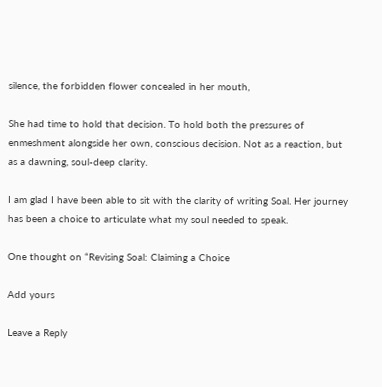silence, the forbidden flower concealed in her mouth,

She had time to hold that decision. To hold both the pressures of enmeshment alongside her own, conscious decision. Not as a reaction, but as a dawning, soul-deep clarity.

I am glad I have been able to sit with the clarity of writing Soal. Her journey has been a choice to articulate what my soul needed to speak.

One thought on “Revising Soal: Claiming a Choice

Add yours

Leave a Reply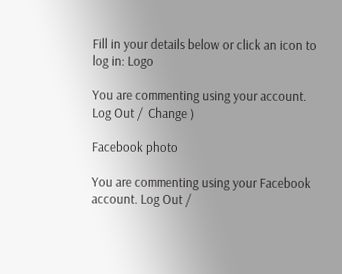Fill in your details below or click an icon to log in: Logo

You are commenting using your account. Log Out /  Change )

Facebook photo

You are commenting using your Facebook account. Log Out /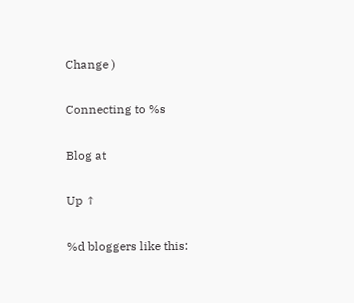Change )

Connecting to %s

Blog at

Up ↑

%d bloggers like this: